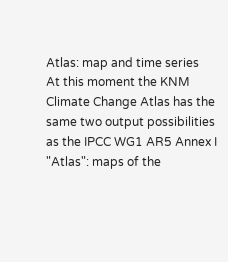Atlas: map and time series
At this moment the KNM Climate Change Atlas has the same two output possibilities as the IPCC WG1 AR5 Annex I "Atlas": maps of the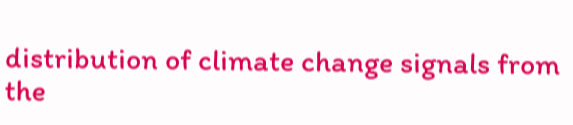distribution of climate change signals from the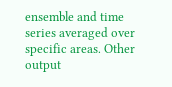ensemble and time series averaged over specific areas. Other output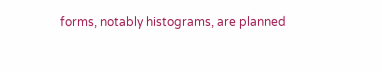forms, notably histograms, are planned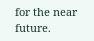for the near future.